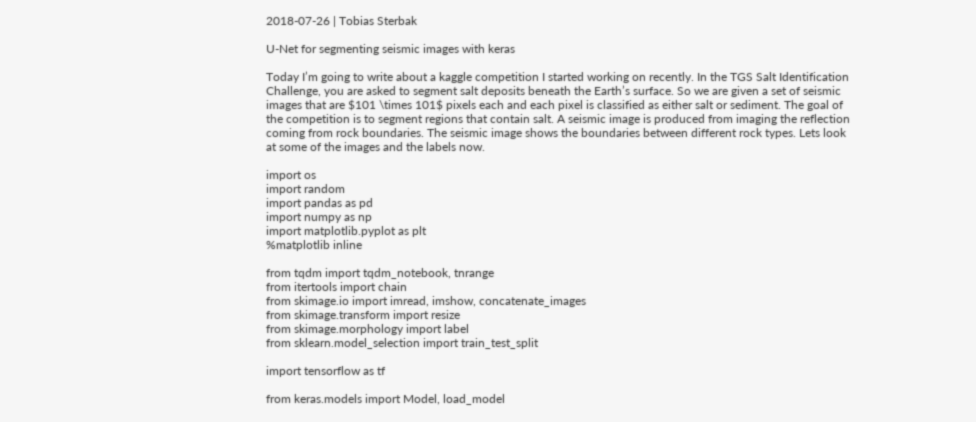2018-07-26 | Tobias Sterbak

U-Net for segmenting seismic images with keras

Today I’m going to write about a kaggle competition I started working on recently. In the TGS Salt Identification Challenge, you are asked to segment salt deposits beneath the Earth’s surface. So we are given a set of seismic images that are $101 \times 101$ pixels each and each pixel is classified as either salt or sediment. The goal of the competition is to segment regions that contain salt. A seismic image is produced from imaging the reflection coming from rock boundaries. The seismic image shows the boundaries between different rock types. Lets look at some of the images and the labels now.

import os
import random
import pandas as pd
import numpy as np
import matplotlib.pyplot as plt
%matplotlib inline

from tqdm import tqdm_notebook, tnrange
from itertools import chain
from skimage.io import imread, imshow, concatenate_images
from skimage.transform import resize
from skimage.morphology import label
from sklearn.model_selection import train_test_split

import tensorflow as tf

from keras.models import Model, load_model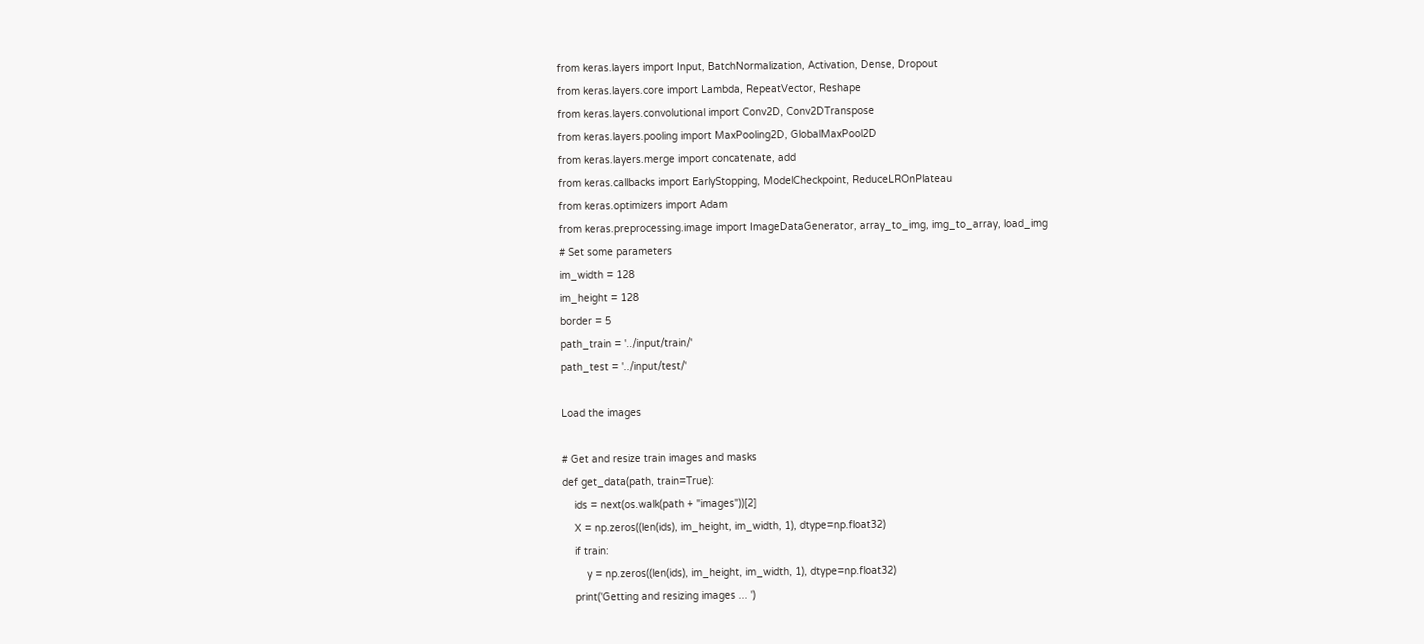from keras.layers import Input, BatchNormalization, Activation, Dense, Dropout
from keras.layers.core import Lambda, RepeatVector, Reshape
from keras.layers.convolutional import Conv2D, Conv2DTranspose
from keras.layers.pooling import MaxPooling2D, GlobalMaxPool2D
from keras.layers.merge import concatenate, add
from keras.callbacks import EarlyStopping, ModelCheckpoint, ReduceLROnPlateau
from keras.optimizers import Adam
from keras.preprocessing.image import ImageDataGenerator, array_to_img, img_to_array, load_img
# Set some parameters
im_width = 128
im_height = 128
border = 5
path_train = '../input/train/'
path_test = '../input/test/'

Load the images

# Get and resize train images and masks
def get_data(path, train=True):
    ids = next(os.walk(path + "images"))[2]
    X = np.zeros((len(ids), im_height, im_width, 1), dtype=np.float32)
    if train:
        y = np.zeros((len(ids), im_height, im_width, 1), dtype=np.float32)
    print('Getting and resizing images ... ')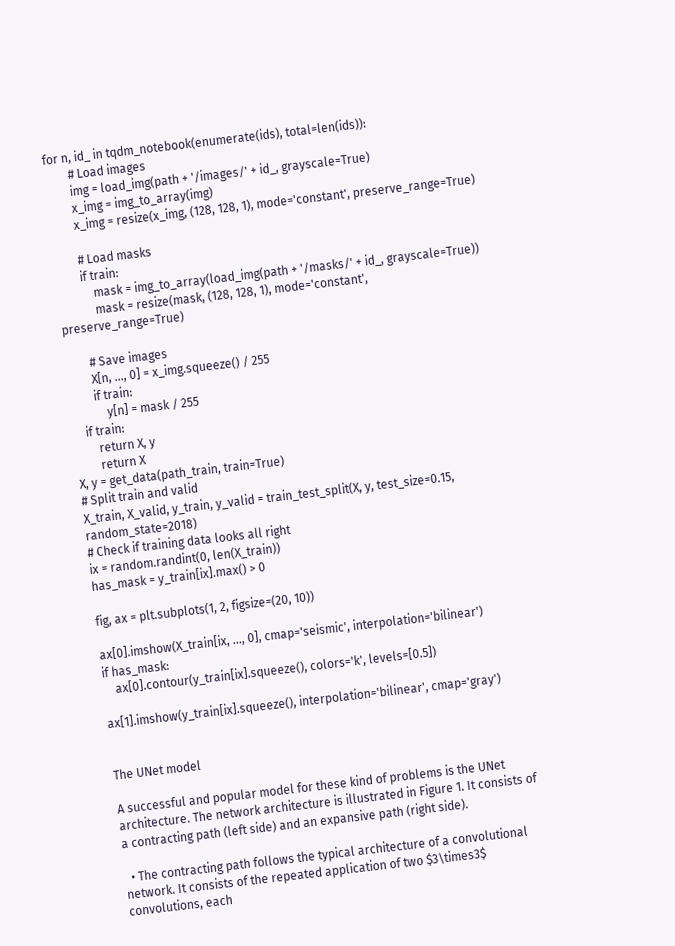for n, id_ in tqdm_notebook(enumerate(ids), total=len(ids)):
        # Load images
        img = load_img(path + '/images/' + id_, grayscale=True)
        x_img = img_to_array(img)
        x_img = resize(x_img, (128, 128, 1), mode='constant', preserve_range=True)

        # Load masks
        if train:
            mask = img_to_array(load_img(path + '/masks/' + id_, grayscale=True))
            mask = resize(mask, (128, 128, 1), mode='constant', preserve_range=True)

        # Save images
        X[n, ..., 0] = x_img.squeeze() / 255
        if train:
            y[n] = mask / 255
    if train:
        return X, y
        return X
X, y = get_data(path_train, train=True)
# Split train and valid
X_train, X_valid, y_train, y_valid = train_test_split(X, y, test_size=0.15, random_state=2018)
# Check if training data looks all right
ix = random.randint(0, len(X_train))
has_mask = y_train[ix].max() > 0

fig, ax = plt.subplots(1, 2, figsize=(20, 10))

ax[0].imshow(X_train[ix, ..., 0], cmap='seismic', interpolation='bilinear')
if has_mask:
    ax[0].contour(y_train[ix].squeeze(), colors='k', levels=[0.5])

ax[1].imshow(y_train[ix].squeeze(), interpolation='bilinear', cmap='gray')


The UNet model

A successful and popular model for these kind of problems is the UNet architecture. The network architecture is illustrated in Figure 1. It consists of a contracting path (left side) and an expansive path (right side).

  • The contracting path follows the typical architecture of a convolutional network. It consists of the repeated application of two $3\times3$ convolutions, each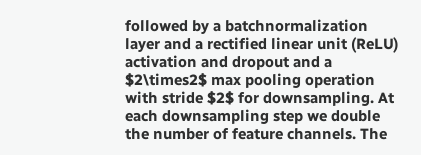followed by a batchnormalization layer and a rectified linear unit (ReLU) activation and dropout and a $2\times2$ max pooling operation with stride $2$ for downsampling. At each downsampling step we double the number of feature channels. The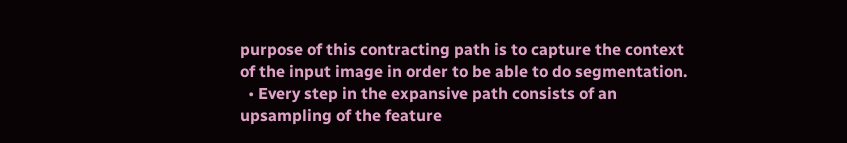purpose of this contracting path is to capture the context of the input image in order to be able to do segmentation.
  • Every step in the expansive path consists of an upsampling of the feature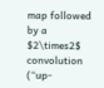map followed by a $2\times2$ convolution (“up-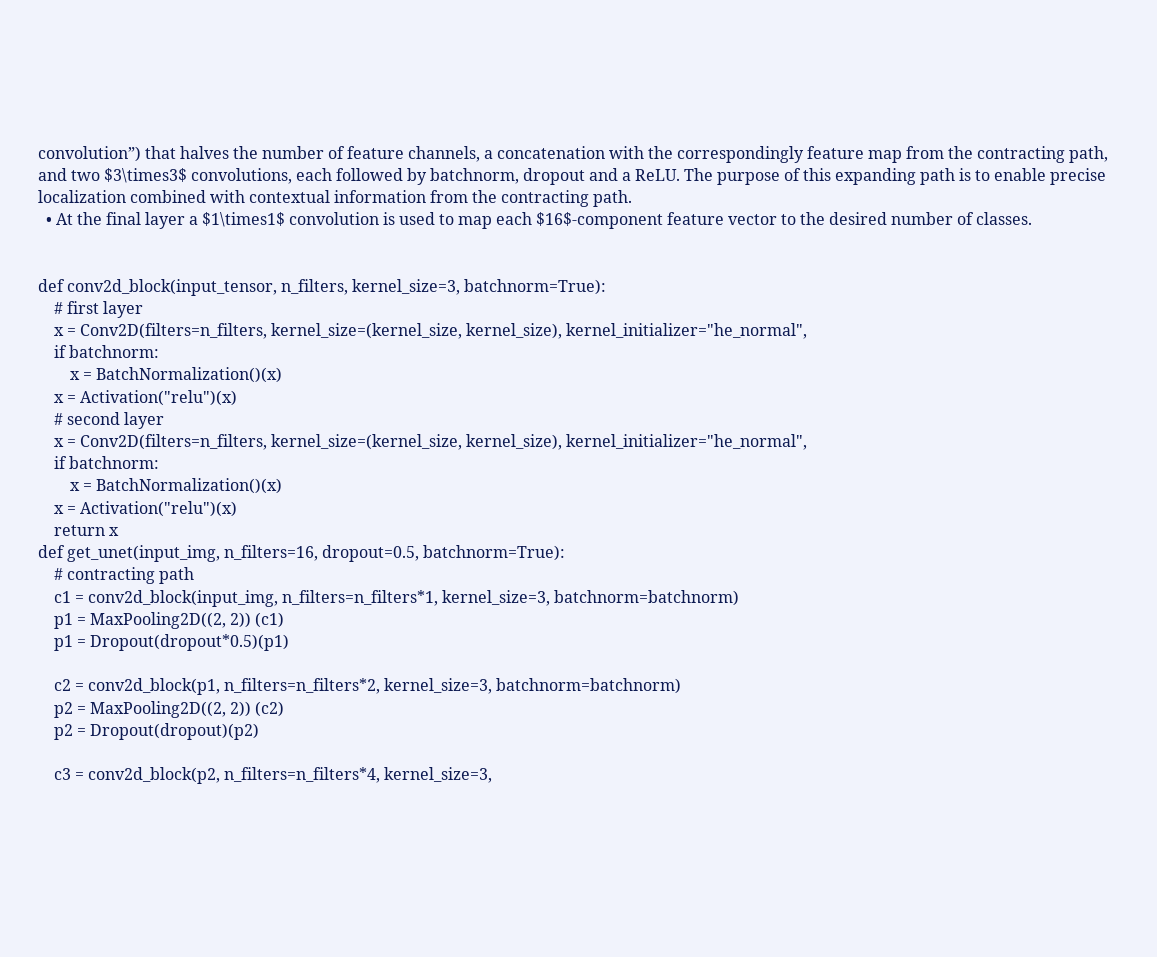convolution”) that halves the number of feature channels, a concatenation with the correspondingly feature map from the contracting path, and two $3\times3$ convolutions, each followed by batchnorm, dropout and a ReLU. The purpose of this expanding path is to enable precise localization combined with contextual information from the contracting path.
  • At the final layer a $1\times1$ convolution is used to map each $16$-component feature vector to the desired number of classes.


def conv2d_block(input_tensor, n_filters, kernel_size=3, batchnorm=True):
    # first layer
    x = Conv2D(filters=n_filters, kernel_size=(kernel_size, kernel_size), kernel_initializer="he_normal",
    if batchnorm:
        x = BatchNormalization()(x)
    x = Activation("relu")(x)
    # second layer
    x = Conv2D(filters=n_filters, kernel_size=(kernel_size, kernel_size), kernel_initializer="he_normal",
    if batchnorm:
        x = BatchNormalization()(x)
    x = Activation("relu")(x)
    return x
def get_unet(input_img, n_filters=16, dropout=0.5, batchnorm=True):
    # contracting path
    c1 = conv2d_block(input_img, n_filters=n_filters*1, kernel_size=3, batchnorm=batchnorm)
    p1 = MaxPooling2D((2, 2)) (c1)
    p1 = Dropout(dropout*0.5)(p1)

    c2 = conv2d_block(p1, n_filters=n_filters*2, kernel_size=3, batchnorm=batchnorm)
    p2 = MaxPooling2D((2, 2)) (c2)
    p2 = Dropout(dropout)(p2)

    c3 = conv2d_block(p2, n_filters=n_filters*4, kernel_size=3,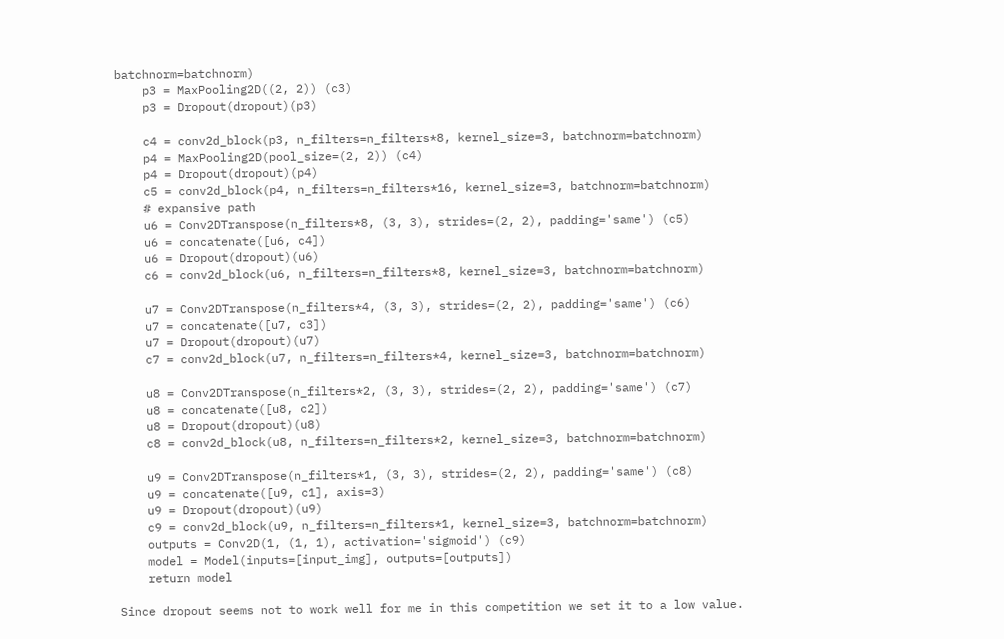batchnorm=batchnorm)
    p3 = MaxPooling2D((2, 2)) (c3)
    p3 = Dropout(dropout)(p3)

    c4 = conv2d_block(p3, n_filters=n_filters*8, kernel_size=3, batchnorm=batchnorm)
    p4 = MaxPooling2D(pool_size=(2, 2)) (c4)
    p4 = Dropout(dropout)(p4)
    c5 = conv2d_block(p4, n_filters=n_filters*16, kernel_size=3, batchnorm=batchnorm)
    # expansive path
    u6 = Conv2DTranspose(n_filters*8, (3, 3), strides=(2, 2), padding='same') (c5)
    u6 = concatenate([u6, c4])
    u6 = Dropout(dropout)(u6)
    c6 = conv2d_block(u6, n_filters=n_filters*8, kernel_size=3, batchnorm=batchnorm)

    u7 = Conv2DTranspose(n_filters*4, (3, 3), strides=(2, 2), padding='same') (c6)
    u7 = concatenate([u7, c3])
    u7 = Dropout(dropout)(u7)
    c7 = conv2d_block(u7, n_filters=n_filters*4, kernel_size=3, batchnorm=batchnorm)

    u8 = Conv2DTranspose(n_filters*2, (3, 3), strides=(2, 2), padding='same') (c7)
    u8 = concatenate([u8, c2])
    u8 = Dropout(dropout)(u8)
    c8 = conv2d_block(u8, n_filters=n_filters*2, kernel_size=3, batchnorm=batchnorm)

    u9 = Conv2DTranspose(n_filters*1, (3, 3), strides=(2, 2), padding='same') (c8)
    u9 = concatenate([u9, c1], axis=3)
    u9 = Dropout(dropout)(u9)
    c9 = conv2d_block(u9, n_filters=n_filters*1, kernel_size=3, batchnorm=batchnorm)
    outputs = Conv2D(1, (1, 1), activation='sigmoid') (c9)
    model = Model(inputs=[input_img], outputs=[outputs])
    return model

Since dropout seems not to work well for me in this competition we set it to a low value.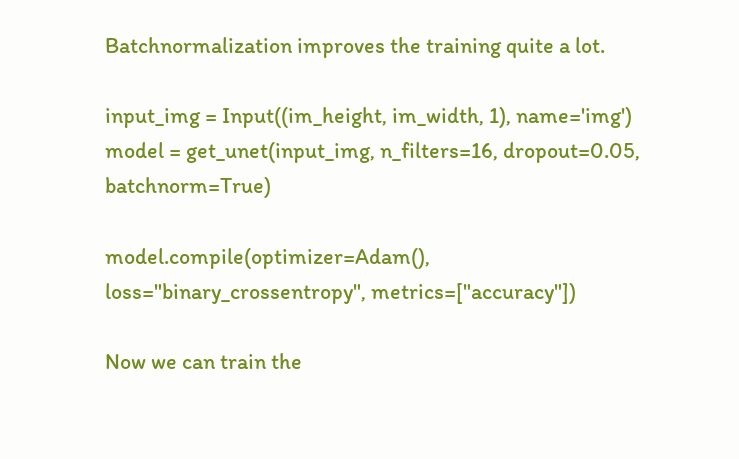Batchnormalization improves the training quite a lot.

input_img = Input((im_height, im_width, 1), name='img')
model = get_unet(input_img, n_filters=16, dropout=0.05, batchnorm=True)

model.compile(optimizer=Adam(), loss="binary_crossentropy", metrics=["accuracy"])

Now we can train the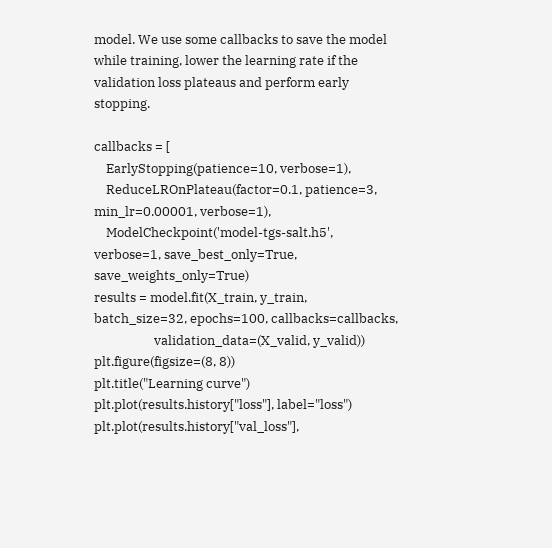model. We use some callbacks to save the model while training, lower the learning rate if the validation loss plateaus and perform early stopping.

callbacks = [
    EarlyStopping(patience=10, verbose=1),
    ReduceLROnPlateau(factor=0.1, patience=3, min_lr=0.00001, verbose=1),
    ModelCheckpoint('model-tgs-salt.h5', verbose=1, save_best_only=True, save_weights_only=True)
results = model.fit(X_train, y_train, batch_size=32, epochs=100, callbacks=callbacks,
                    validation_data=(X_valid, y_valid))
plt.figure(figsize=(8, 8))
plt.title("Learning curve")
plt.plot(results.history["loss"], label="loss")
plt.plot(results.history["val_loss"],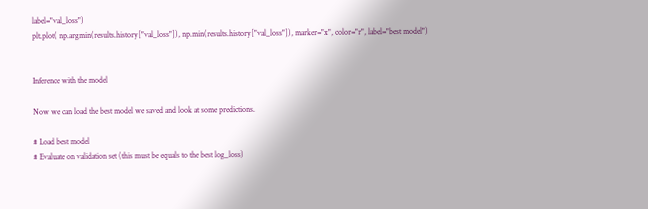label="val_loss")
plt.plot( np.argmin(results.history["val_loss"]), np.min(results.history["val_loss"]), marker="x", color="r", label="best model")


Inference with the model

Now we can load the best model we saved and look at some predictions.

# Load best model
# Evaluate on validation set (this must be equals to the best log_loss)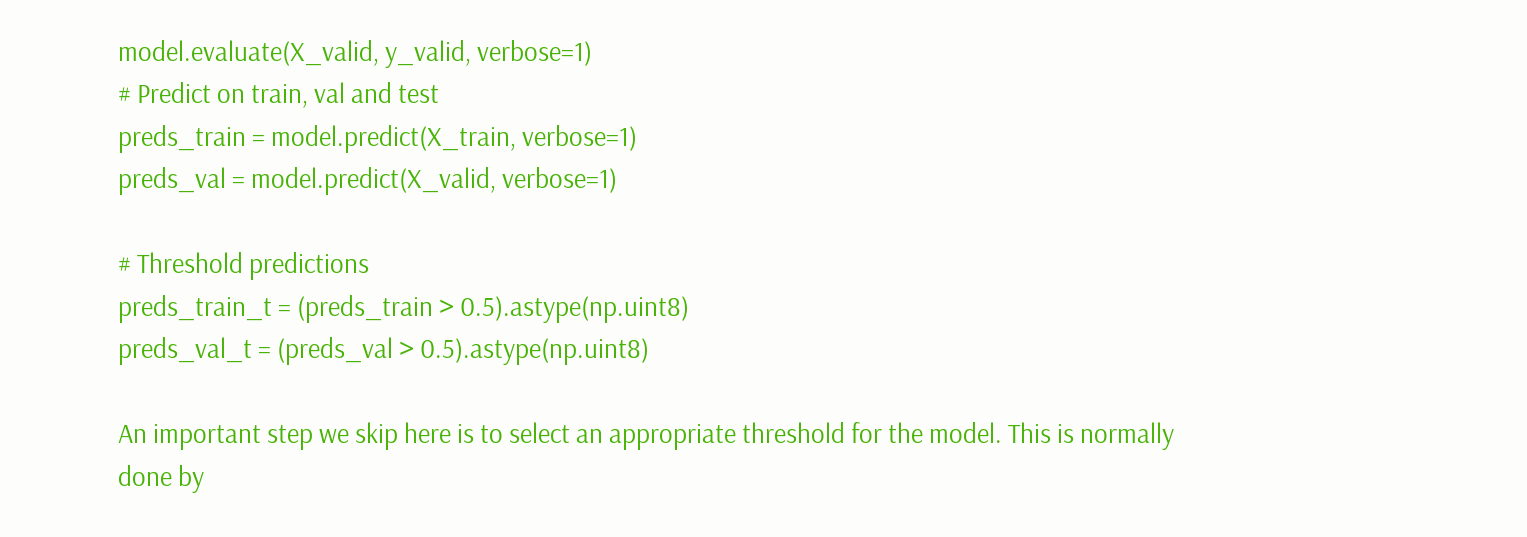model.evaluate(X_valid, y_valid, verbose=1)
# Predict on train, val and test
preds_train = model.predict(X_train, verbose=1)
preds_val = model.predict(X_valid, verbose=1)

# Threshold predictions
preds_train_t = (preds_train > 0.5).astype(np.uint8)
preds_val_t = (preds_val > 0.5).astype(np.uint8)

An important step we skip here is to select an appropriate threshold for the model. This is normally done by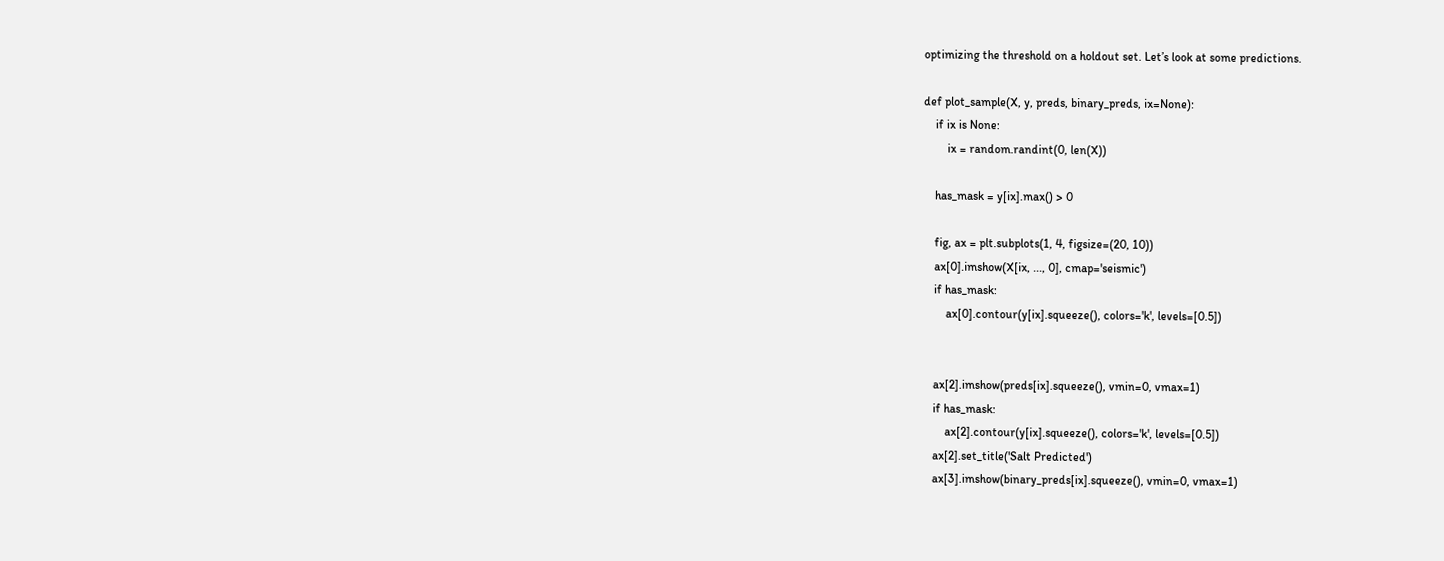optimizing the threshold on a holdout set. Let’s look at some predictions.

def plot_sample(X, y, preds, binary_preds, ix=None):
    if ix is None:
        ix = random.randint(0, len(X))

    has_mask = y[ix].max() > 0

    fig, ax = plt.subplots(1, 4, figsize=(20, 10))
    ax[0].imshow(X[ix, ..., 0], cmap='seismic')
    if has_mask:
        ax[0].contour(y[ix].squeeze(), colors='k', levels=[0.5])


    ax[2].imshow(preds[ix].squeeze(), vmin=0, vmax=1)
    if has_mask:
        ax[2].contour(y[ix].squeeze(), colors='k', levels=[0.5])
    ax[2].set_title('Salt Predicted')
    ax[3].imshow(binary_preds[ix].squeeze(), vmin=0, vmax=1)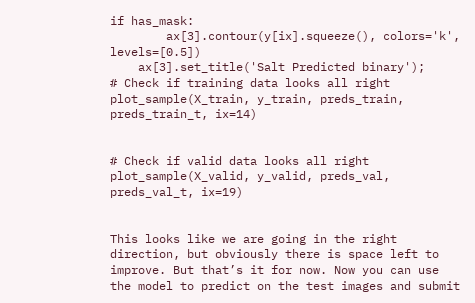if has_mask:
        ax[3].contour(y[ix].squeeze(), colors='k', levels=[0.5])
    ax[3].set_title('Salt Predicted binary');
# Check if training data looks all right
plot_sample(X_train, y_train, preds_train, preds_train_t, ix=14)


# Check if valid data looks all right
plot_sample(X_valid, y_valid, preds_val, preds_val_t, ix=19)


This looks like we are going in the right direction, but obviously there is space left to improve. But that’s it for now. Now you can use the model to predict on the test images and submit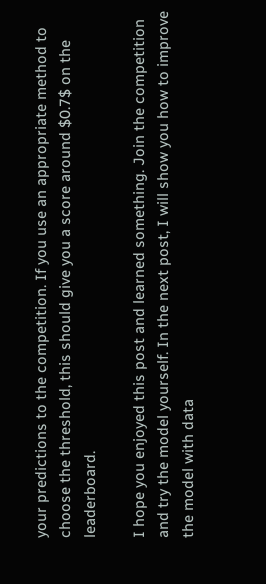your predictions to the competition. If you use an appropriate method to choose the threshold, this should give you a score around $0.7$ on the leaderboard.

I hope you enjoyed this post and learned something. Join the competition and try the model yourself. In the next post, I will show you how to improve the model with data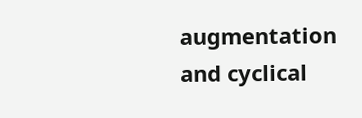augmentation and cyclical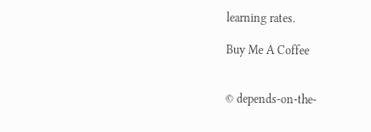learning rates.

Buy Me A Coffee


© depends-on-the-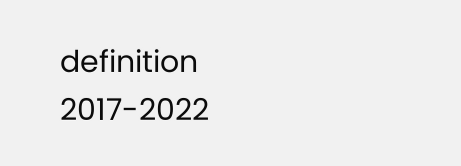definition 2017-2022